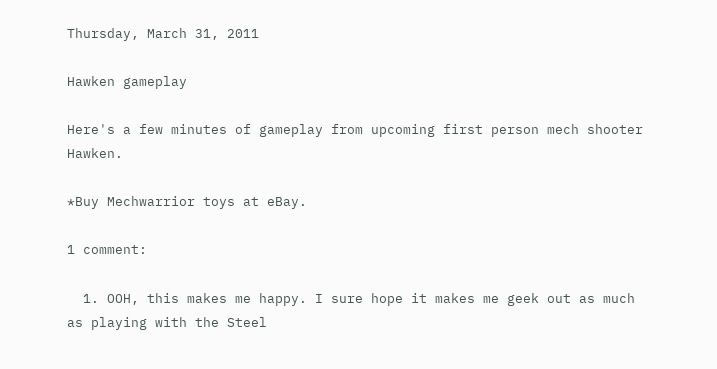Thursday, March 31, 2011

Hawken gameplay

Here's a few minutes of gameplay from upcoming first person mech shooter Hawken.

*Buy Mechwarrior toys at eBay.

1 comment:

  1. OOH, this makes me happy. I sure hope it makes me geek out as much as playing with the Steel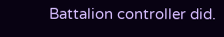Battalion controller did.